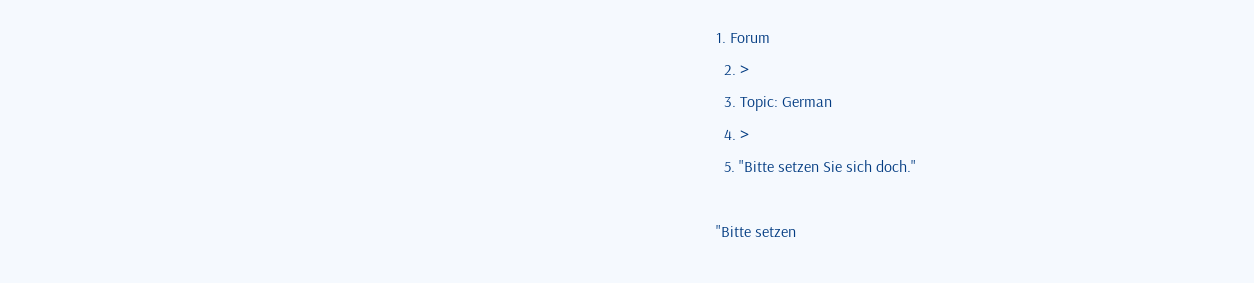1. Forum
  2. >
  3. Topic: German
  4. >
  5. "Bitte setzen Sie sich doch."

"Bitte setzen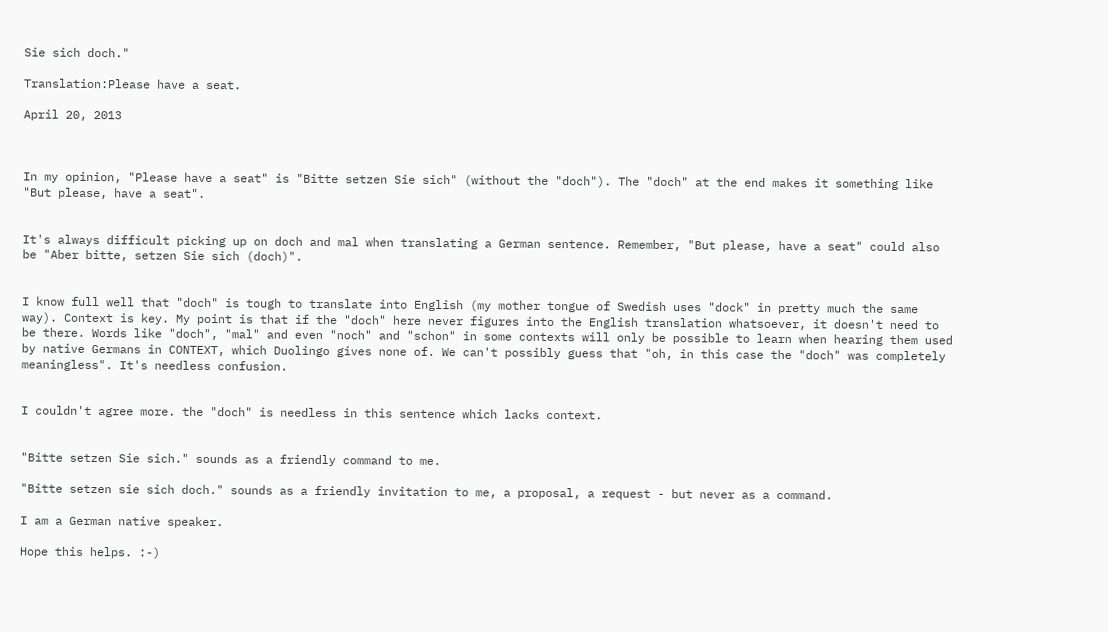Sie sich doch."

Translation:Please have a seat.

April 20, 2013



In my opinion, "Please have a seat" is "Bitte setzen Sie sich" (without the "doch"). The "doch" at the end makes it something like "But please, have a seat".


It's always difficult picking up on doch and mal when translating a German sentence. Remember, "But please, have a seat" could also be "Aber bitte, setzen Sie sich (doch)".


I know full well that "doch" is tough to translate into English (my mother tongue of Swedish uses "dock" in pretty much the same way). Context is key. My point is that if the "doch" here never figures into the English translation whatsoever, it doesn't need to be there. Words like "doch", "mal" and even "noch" and "schon" in some contexts will only be possible to learn when hearing them used by native Germans in CONTEXT, which Duolingo gives none of. We can't possibly guess that "oh, in this case the "doch" was completely meaningless". It's needless confusion.


I couldn't agree more. the "doch" is needless in this sentence which lacks context.


"Bitte setzen Sie sich." sounds as a friendly command to me.

"Bitte setzen sie sich doch." sounds as a friendly invitation to me, a proposal, a request - but never as a command.

I am a German native speaker.

Hope this helps. :-)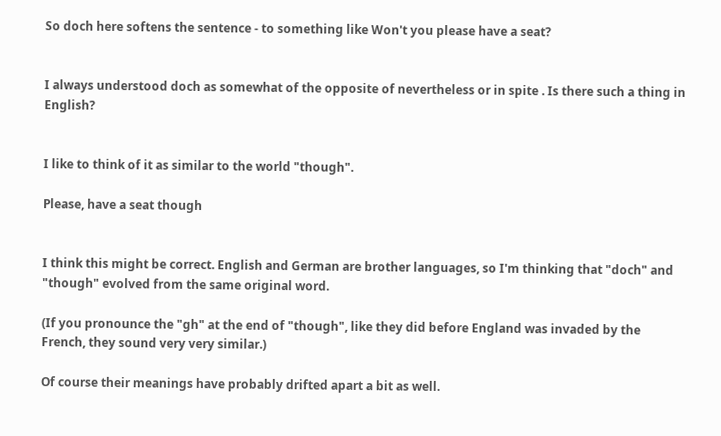So doch here softens the sentence - to something like Won't you please have a seat?


I always understood doch as somewhat of the opposite of nevertheless or in spite . Is there such a thing in English?


I like to think of it as similar to the world "though".

Please, have a seat though


I think this might be correct. English and German are brother languages, so I'm thinking that "doch" and "though" evolved from the same original word.

(If you pronounce the "gh" at the end of "though", like they did before England was invaded by the French, they sound very very similar.)

Of course their meanings have probably drifted apart a bit as well.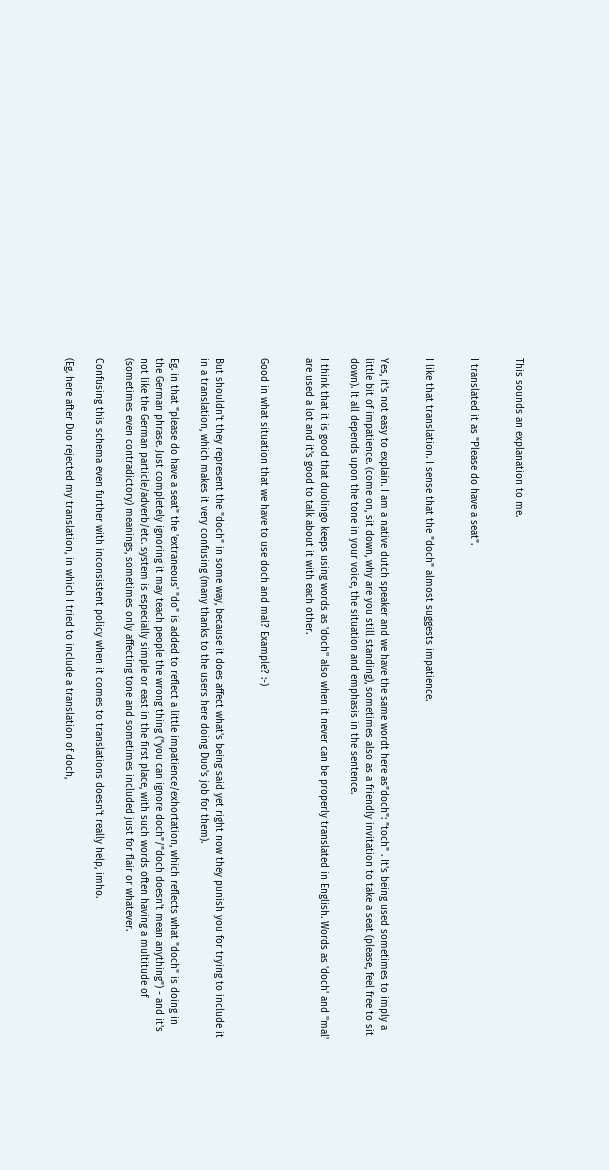This sounds an explanation to me.


I translated it as "Please do have a seat".


I like that translation. I sense that the "doch" almost suggests impatience.


Yes, it's not easy to explain. I am a native dutch speaker and we have the same wordt here as"doch": "toch" . It's being used sometimes to imply a little bit of impatience. (come on, sit down, why are you still standing), sometimes also as a friendly invitation to take a seat (please, feel free to sit down). It all depends upon the tone in your voice, the situation and emphasis in the sentence.

I think that it is good that duolingo keeps using words as 'doch'' also when it never can be properly translated in English. Words as 'doch' and ''mal' are used a lot and it's good to talk about it with each other.


Good in what situation that we have to use doch and mal? Example? :-)


But shouldn't they represent the "doch" in some way, because it does affect what's being said yet right now they punish you for trying to include it in a translation, which makes it very confusing (many thanks to the users here doing Duo's job for them).

Eg. in that "please do have a seat" the 'extraneous' "do" is added to reflect a little impatience/exhortation, which reflects what "doch" is doing in the German phrase. Just completely ignoring it may teach people the wrong thing ("you can ignore doch"/"doch doesn't mean anything") - and it's not like the German particle/adverb/etc. system is especially simple or east in the first place, with such words often having a multitude of (sometimes even contradictory) meanings, sometimes only affecting tone and sometimes included just for flair or whatever.

Confusing this schema even further with inconsistent policy when it comes to translations doesn't really help, imho.

(Eg. here after Duo rejected my translation, in which I tried to include a translation of doch,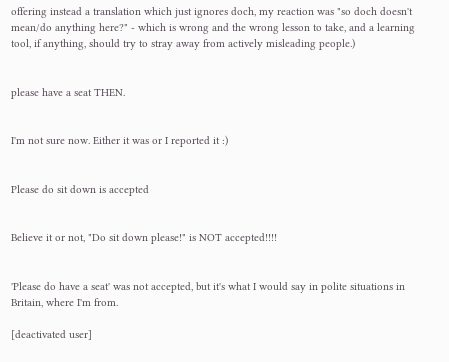offering instead a translation which just ignores doch, my reaction was "so doch doesn't mean/do anything here?" - which is wrong and the wrong lesson to take, and a learning tool, if anything, should try to stray away from actively misleading people.)


please have a seat THEN.


I'm not sure now. Either it was or I reported it :)


Please do sit down is accepted


Believe it or not, "Do sit down please!" is NOT accepted!!!!


'Please do have a seat' was not accepted, but it's what I would say in polite situations in Britain, where I'm from.

[deactivated user]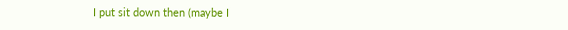I put sit down then (maybe I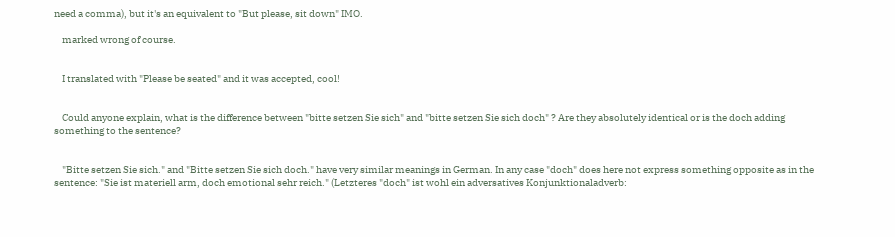need a comma), but it's an equivalent to "But please, sit down" IMO.

    marked wrong of course.


    I translated with "Please be seated" and it was accepted, cool!


    Could anyone explain, what is the difference between "bitte setzen Sie sich" and "bitte setzen Sie sich doch" ? Are they absolutely identical or is the doch adding something to the sentence?


    "Bitte setzen Sie sich." and "Bitte setzen Sie sich doch." have very similar meanings in German. In any case "doch" does here not express something opposite as in the sentence: "Sie ist materiell arm, doch emotional sehr reich." (Letzteres "doch" ist wohl ein adversatives Konjunktionaladverb: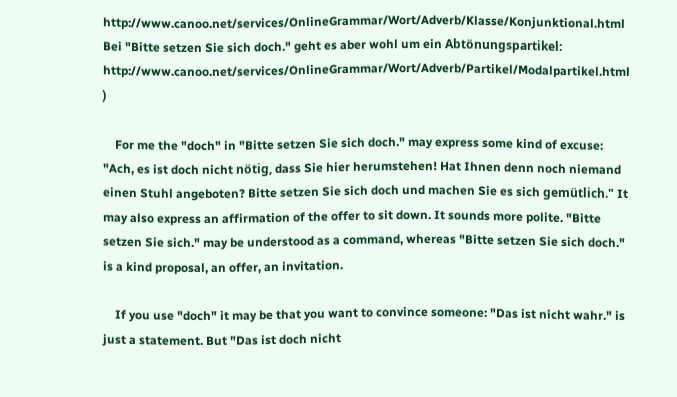http://www.canoo.net/services/OnlineGrammar/Wort/Adverb/Klasse/Konjunktional.html Bei "Bitte setzen Sie sich doch." geht es aber wohl um ein Abtönungspartikel: http://www.canoo.net/services/OnlineGrammar/Wort/Adverb/Partikel/Modalpartikel.html )

    For me the "doch" in "Bitte setzen Sie sich doch." may express some kind of excuse: "Ach, es ist doch nicht nötig, dass Sie hier herumstehen! Hat Ihnen denn noch niemand einen Stuhl angeboten? Bitte setzen Sie sich doch und machen Sie es sich gemütlich." It may also express an affirmation of the offer to sit down. It sounds more polite. "Bitte setzen Sie sich." may be understood as a command, whereas "Bitte setzen Sie sich doch." is a kind proposal, an offer, an invitation.

    If you use "doch" it may be that you want to convince someone: "Das ist nicht wahr." is just a statement. But "Das ist doch nicht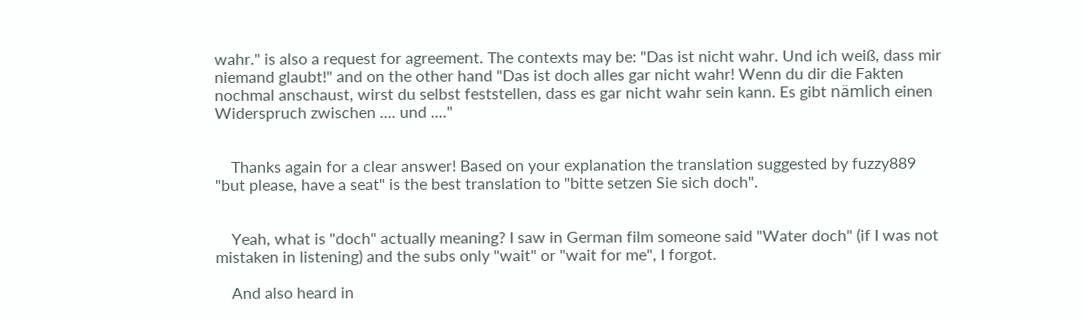wahr." is also a request for agreement. The contexts may be: "Das ist nicht wahr. Und ich weiß, dass mir niemand glaubt!" and on the other hand "Das ist doch alles gar nicht wahr! Wenn du dir die Fakten nochmal anschaust, wirst du selbst feststellen, dass es gar nicht wahr sein kann. Es gibt nämlich einen Widerspruch zwischen .... und ...."


    Thanks again for a clear answer! Based on your explanation the translation suggested by fuzzy889 "but please, have a seat" is the best translation to "bitte setzen Sie sich doch".


    Yeah, what is "doch" actually meaning? I saw in German film someone said "Water doch" (if I was not mistaken in listening) and the subs only "wait" or "wait for me", I forgot.

    And also heard in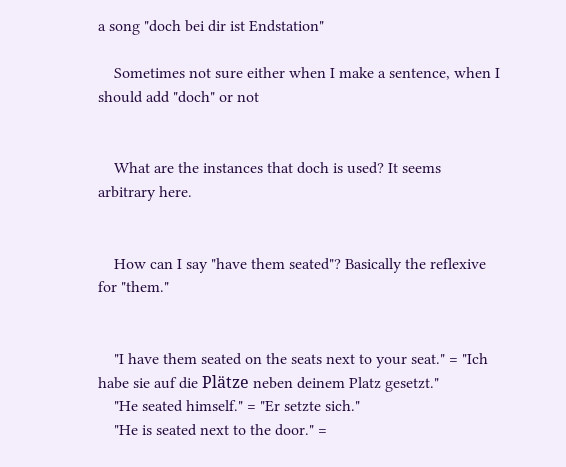a song "doch bei dir ist Endstation"

    Sometimes not sure either when I make a sentence, when I should add "doch" or not


    What are the instances that doch is used? It seems arbitrary here.


    How can I say "have them seated"? Basically the reflexive for "them."


    "I have them seated on the seats next to your seat." = "Ich habe sie auf die Plätze neben deinem Platz gesetzt."
    "He seated himself." = "Er setzte sich."
    "He is seated next to the door." =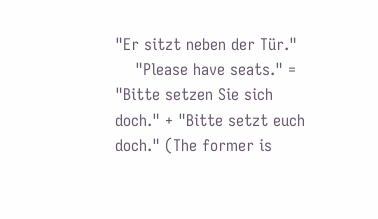"Er sitzt neben der Tür."
    "Please have seats." = "Bitte setzen Sie sich doch." + "Bitte setzt euch doch." (The former is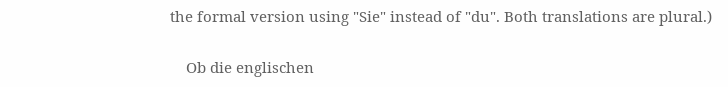the formal version using "Sie" instead of "du". Both translations are plural.)

    Ob die englischen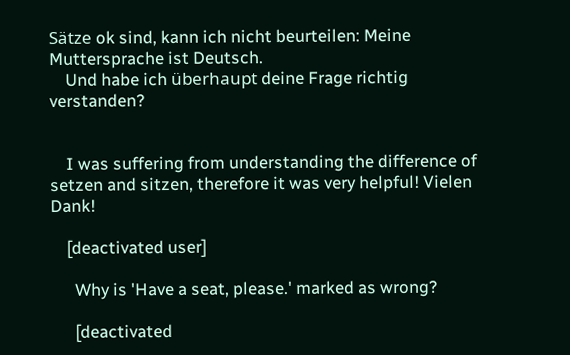Sätze ok sind, kann ich nicht beurteilen: Meine Muttersprache ist Deutsch.
    Und habe ich überhaupt deine Frage richtig verstanden?


    I was suffering from understanding the difference of setzen and sitzen, therefore it was very helpful! Vielen Dank!

    [deactivated user]

      Why is 'Have a seat, please.' marked as wrong?

      [deactivated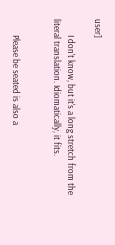user]

        I don't know, but it's a long stretch from the literal translation. Idiomatically, it fits.


        Please be seated is also a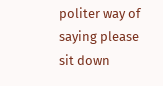politer way of saying please sit down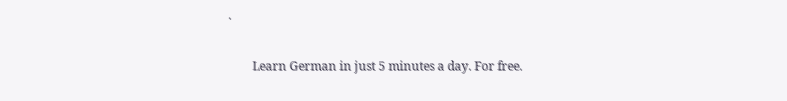.

        Learn German in just 5 minutes a day. For free.